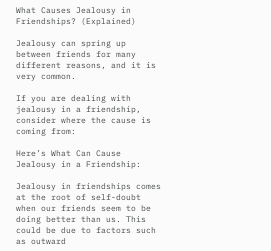What Causes Jealousy in Friendships? (Explained)

Jealousy can spring up between friends for many different reasons, and it is very common.

If you are dealing with jealousy in a friendship, consider where the cause is coming from:

Here’s What Can Cause Jealousy in a Friendship:

Jealousy in friendships comes at the root of self-doubt when our friends seem to be doing better than us. This could be due to factors such as outward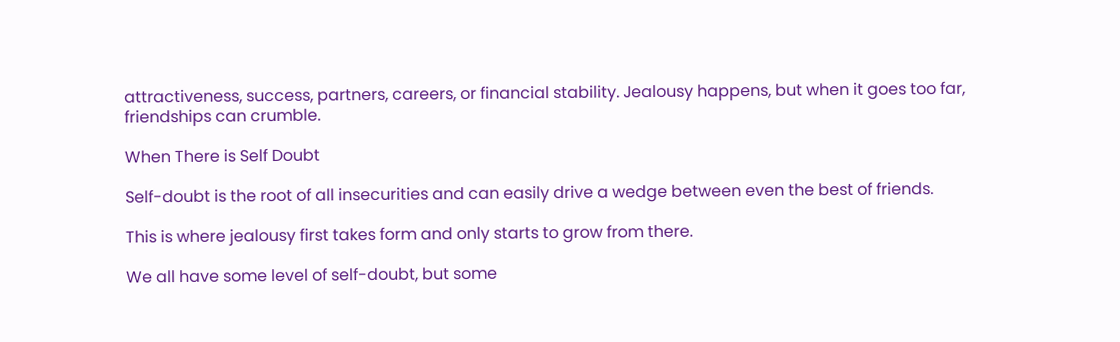attractiveness, success, partners, careers, or financial stability. Jealousy happens, but when it goes too far, friendships can crumble.

When There is Self Doubt

Self-doubt is the root of all insecurities and can easily drive a wedge between even the best of friends.

This is where jealousy first takes form and only starts to grow from there.

We all have some level of self-doubt, but some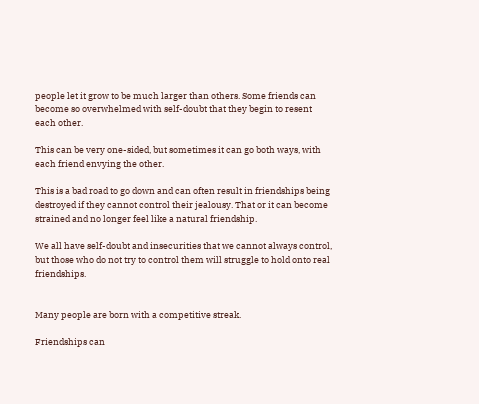people let it grow to be much larger than others. Some friends can become so overwhelmed with self-doubt that they begin to resent each other.

This can be very one-sided, but sometimes it can go both ways, with each friend envying the other.

This is a bad road to go down and can often result in friendships being destroyed if they cannot control their jealousy. That or it can become strained and no longer feel like a natural friendship.

We all have self-doubt and insecurities that we cannot always control, but those who do not try to control them will struggle to hold onto real friendships.


Many people are born with a competitive streak.

Friendships can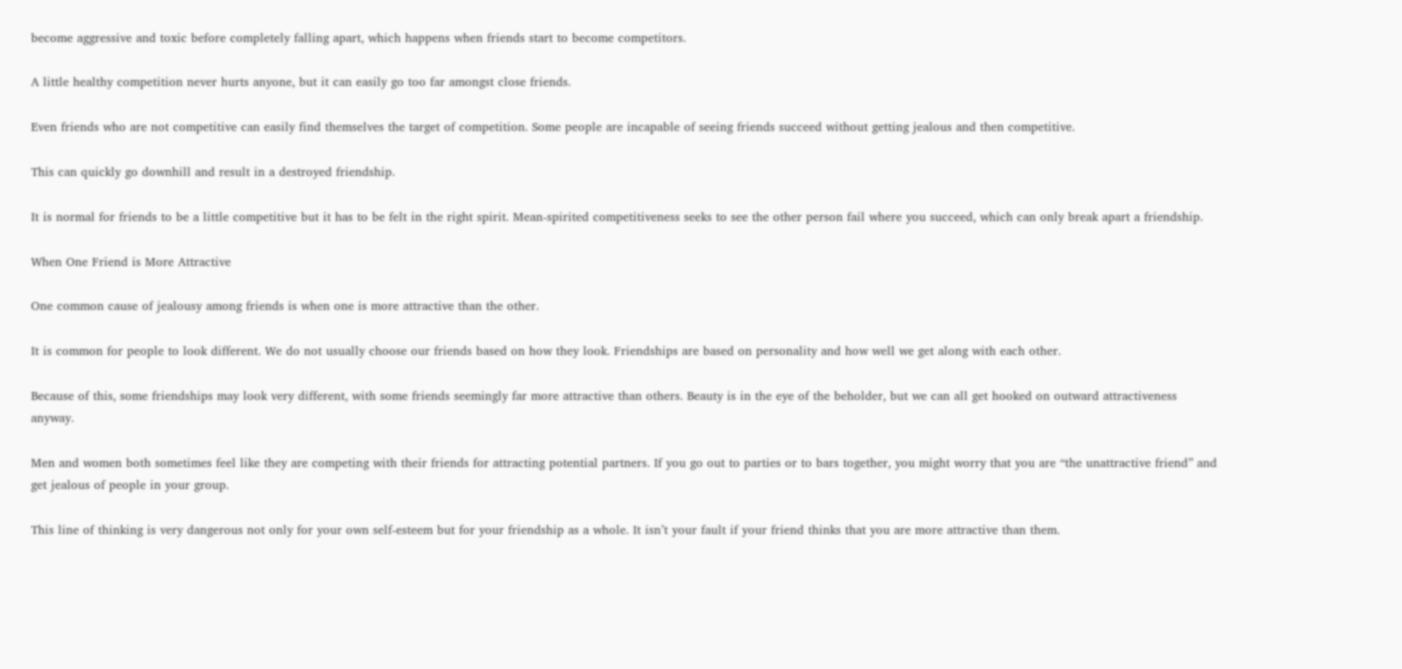become aggressive and toxic before completely falling apart, which happens when friends start to become competitors.

A little healthy competition never hurts anyone, but it can easily go too far amongst close friends.

Even friends who are not competitive can easily find themselves the target of competition. Some people are incapable of seeing friends succeed without getting jealous and then competitive.

This can quickly go downhill and result in a destroyed friendship.

It is normal for friends to be a little competitive but it has to be felt in the right spirit. Mean-spirited competitiveness seeks to see the other person fail where you succeed, which can only break apart a friendship.

When One Friend is More Attractive

One common cause of jealousy among friends is when one is more attractive than the other.

It is common for people to look different. We do not usually choose our friends based on how they look. Friendships are based on personality and how well we get along with each other.

Because of this, some friendships may look very different, with some friends seemingly far more attractive than others. Beauty is in the eye of the beholder, but we can all get hooked on outward attractiveness anyway.

Men and women both sometimes feel like they are competing with their friends for attracting potential partners. If you go out to parties or to bars together, you might worry that you are “the unattractive friend” and get jealous of people in your group.

This line of thinking is very dangerous not only for your own self-esteem but for your friendship as a whole. It isn’t your fault if your friend thinks that you are more attractive than them.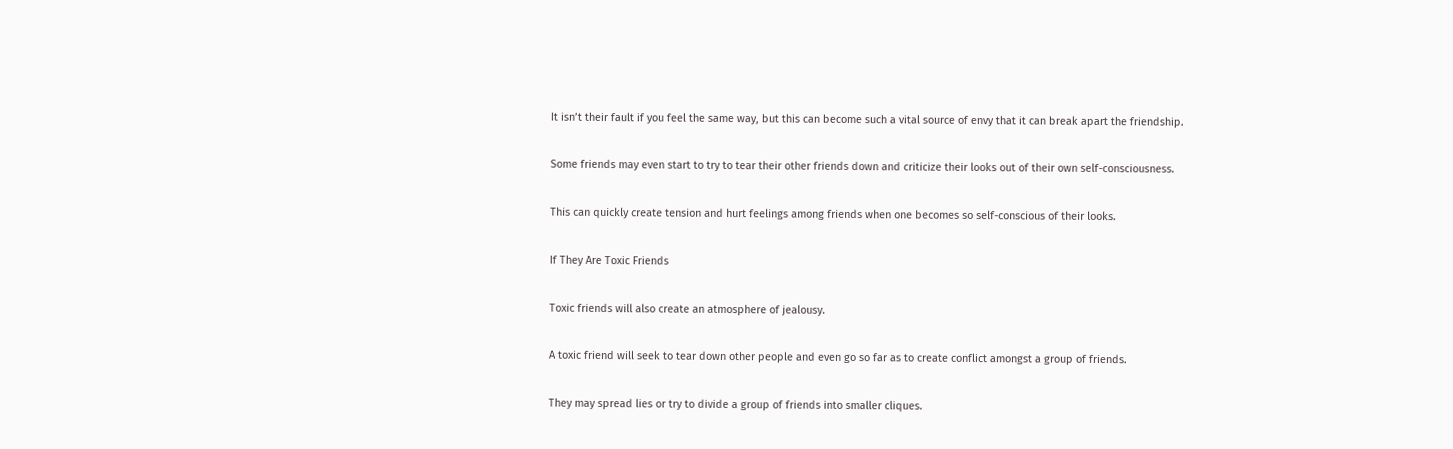It isn’t their fault if you feel the same way, but this can become such a vital source of envy that it can break apart the friendship.

Some friends may even start to try to tear their other friends down and criticize their looks out of their own self-consciousness.

This can quickly create tension and hurt feelings among friends when one becomes so self-conscious of their looks.

If They Are Toxic Friends

Toxic friends will also create an atmosphere of jealousy.

A toxic friend will seek to tear down other people and even go so far as to create conflict amongst a group of friends.

They may spread lies or try to divide a group of friends into smaller cliques.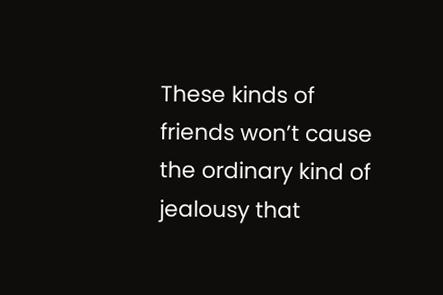These kinds of friends won’t cause the ordinary kind of jealousy that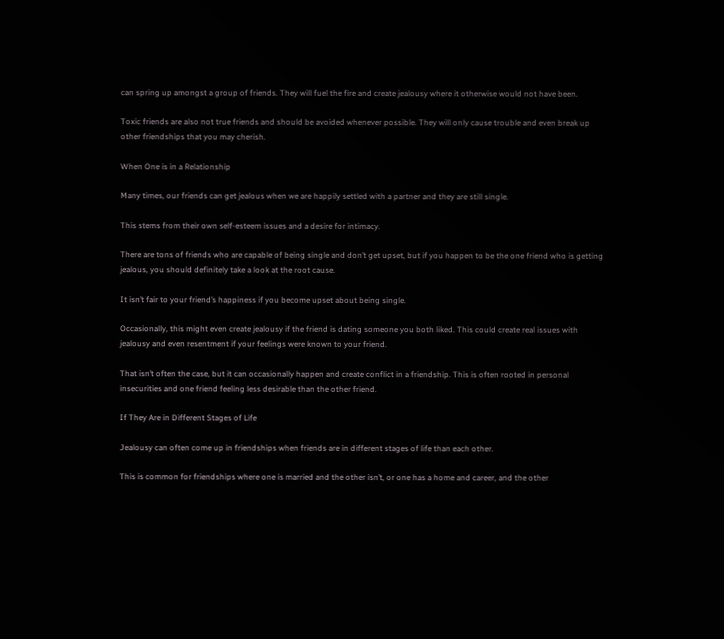can spring up amongst a group of friends. They will fuel the fire and create jealousy where it otherwise would not have been.

Toxic friends are also not true friends and should be avoided whenever possible. They will only cause trouble and even break up other friendships that you may cherish.

When One is in a Relationship

Many times, our friends can get jealous when we are happily settled with a partner and they are still single.

This stems from their own self-esteem issues and a desire for intimacy.

There are tons of friends who are capable of being single and don’t get upset, but if you happen to be the one friend who is getting jealous, you should definitely take a look at the root cause.

It isn’t fair to your friend’s happiness if you become upset about being single.

Occasionally, this might even create jealousy if the friend is dating someone you both liked. This could create real issues with jealousy and even resentment if your feelings were known to your friend.

That isn’t often the case, but it can occasionally happen and create conflict in a friendship. This is often rooted in personal insecurities and one friend feeling less desirable than the other friend.

If They Are in Different Stages of Life

Jealousy can often come up in friendships when friends are in different stages of life than each other.

This is common for friendships where one is married and the other isn’t, or one has a home and career, and the other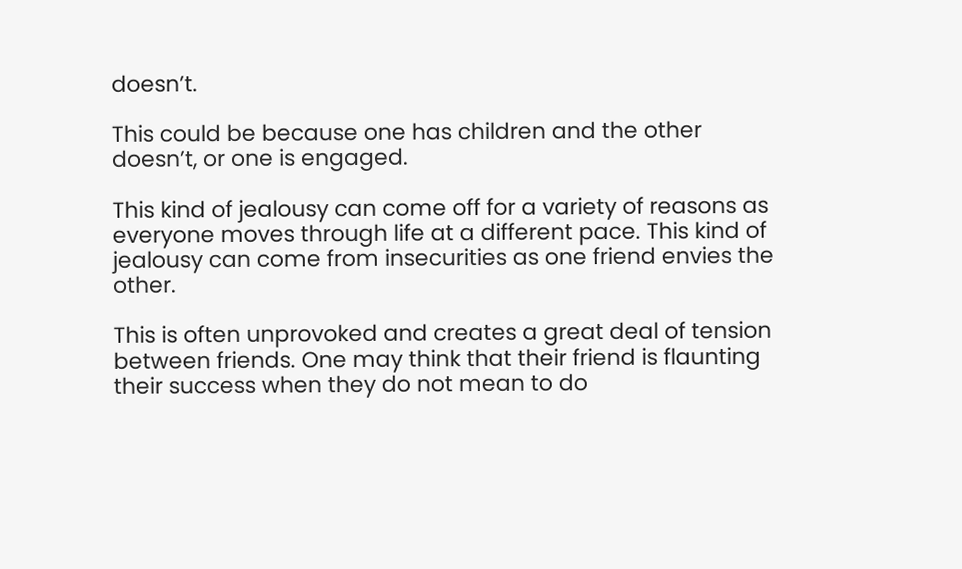doesn’t.

This could be because one has children and the other doesn’t, or one is engaged.

This kind of jealousy can come off for a variety of reasons as everyone moves through life at a different pace. This kind of jealousy can come from insecurities as one friend envies the other.

This is often unprovoked and creates a great deal of tension between friends. One may think that their friend is flaunting their success when they do not mean to do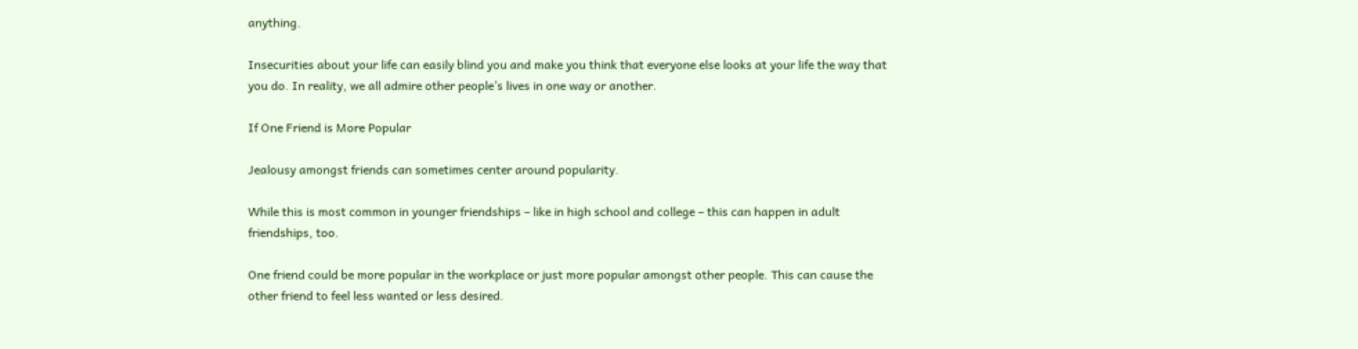anything.

Insecurities about your life can easily blind you and make you think that everyone else looks at your life the way that you do. In reality, we all admire other people’s lives in one way or another.

If One Friend is More Popular

Jealousy amongst friends can sometimes center around popularity.

While this is most common in younger friendships – like in high school and college – this can happen in adult friendships, too.

One friend could be more popular in the workplace or just more popular amongst other people. This can cause the other friend to feel less wanted or less desired.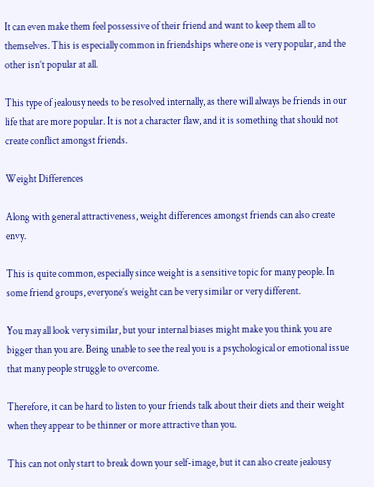It can even make them feel possessive of their friend and want to keep them all to themselves. This is especially common in friendships where one is very popular, and the other isn’t popular at all.

This type of jealousy needs to be resolved internally, as there will always be friends in our life that are more popular. It is not a character flaw, and it is something that should not create conflict amongst friends.

Weight Differences

Along with general attractiveness, weight differences amongst friends can also create envy.

This is quite common, especially since weight is a sensitive topic for many people. In some friend groups, everyone’s weight can be very similar or very different.

You may all look very similar, but your internal biases might make you think you are bigger than you are. Being unable to see the real you is a psychological or emotional issue that many people struggle to overcome.

Therefore, it can be hard to listen to your friends talk about their diets and their weight when they appear to be thinner or more attractive than you.

This can not only start to break down your self-image, but it can also create jealousy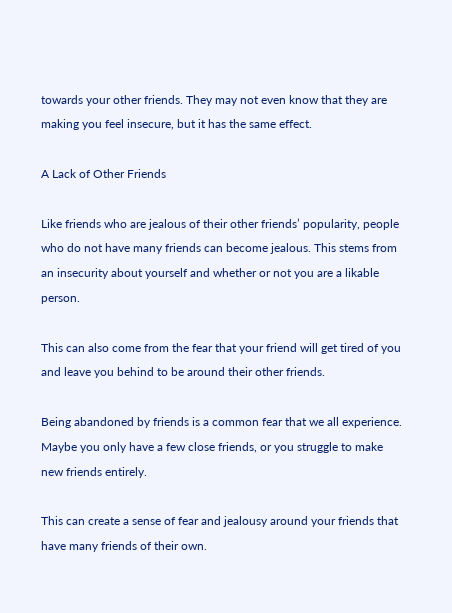towards your other friends. They may not even know that they are making you feel insecure, but it has the same effect.

A Lack of Other Friends

Like friends who are jealous of their other friends’ popularity, people who do not have many friends can become jealous. This stems from an insecurity about yourself and whether or not you are a likable person.

This can also come from the fear that your friend will get tired of you and leave you behind to be around their other friends.

Being abandoned by friends is a common fear that we all experience. Maybe you only have a few close friends, or you struggle to make new friends entirely.

This can create a sense of fear and jealousy around your friends that have many friends of their own.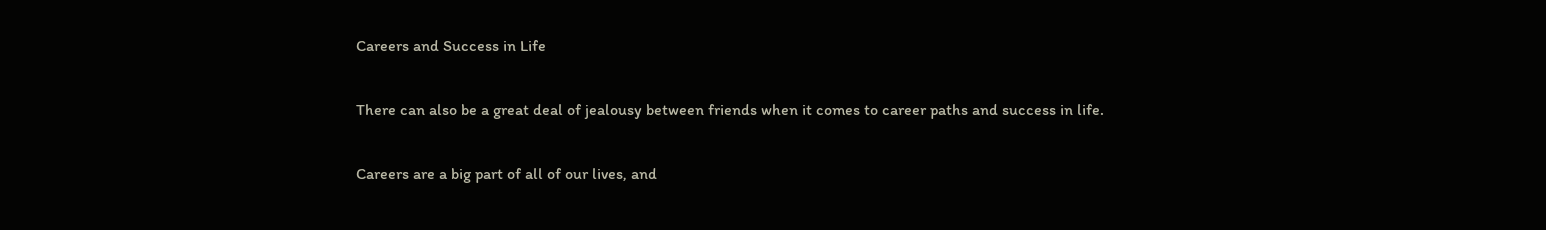Careers and Success in Life

There can also be a great deal of jealousy between friends when it comes to career paths and success in life.

Careers are a big part of all of our lives, and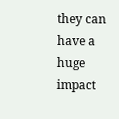they can have a huge impact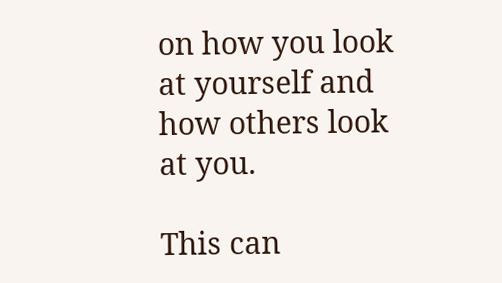on how you look at yourself and how others look at you.

This can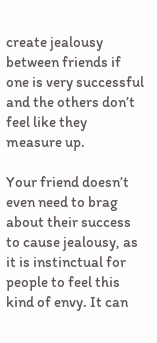create jealousy between friends if one is very successful and the others don’t feel like they measure up.

Your friend doesn’t even need to brag about their success to cause jealousy, as it is instinctual for people to feel this kind of envy. It can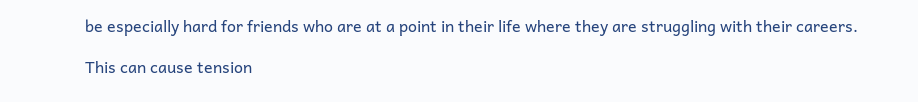be especially hard for friends who are at a point in their life where they are struggling with their careers.

This can cause tension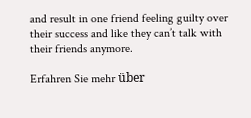and result in one friend feeling guilty over their success and like they can’t talk with their friends anymore.

Erfahren Sie mehr über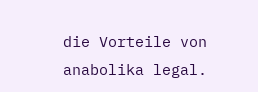die Vorteile von anabolika legal.